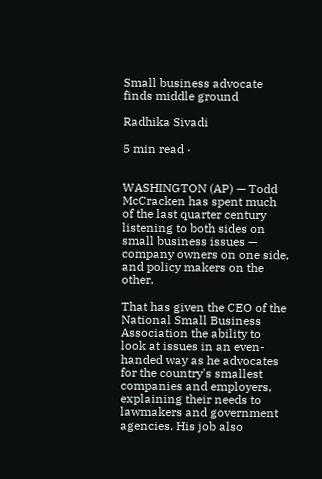Small business advocate finds middle ground

Radhika Sivadi

5 min read ·


WASHINGTON (AP) — Todd McCracken has spent much of the last quarter century listening to both sides on small business issues — company owners on one side, and policy makers on the other.

That has given the CEO of the National Small Business Association the ability to look at issues in an even-handed way as he advocates for the country's smallest companies and employers, explaining their needs to lawmakers and government agencies. His job also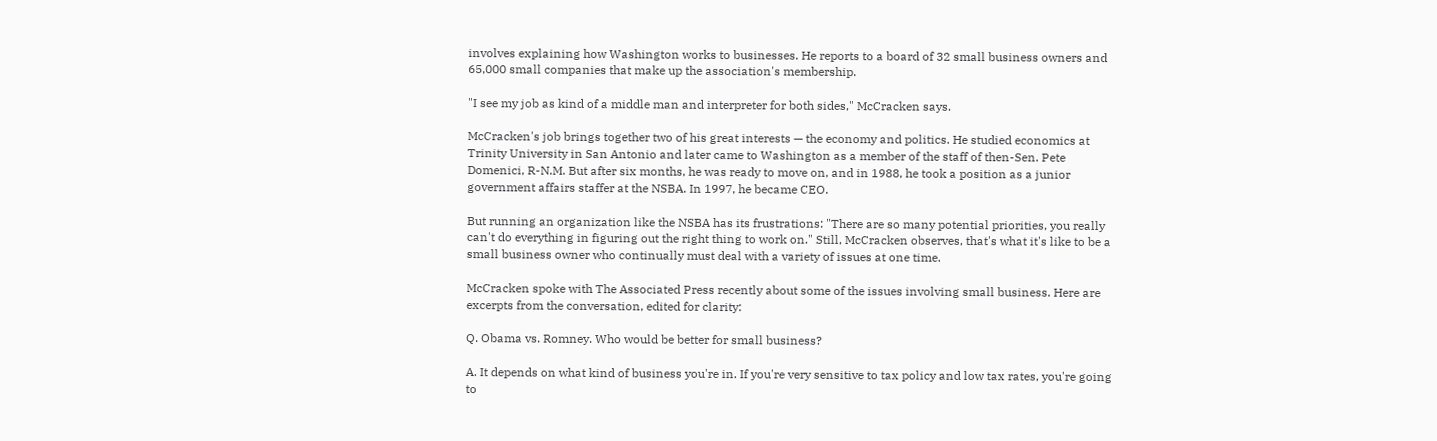involves explaining how Washington works to businesses. He reports to a board of 32 small business owners and 65,000 small companies that make up the association's membership.

"I see my job as kind of a middle man and interpreter for both sides," McCracken says.

McCracken's job brings together two of his great interests — the economy and politics. He studied economics at Trinity University in San Antonio and later came to Washington as a member of the staff of then-Sen. Pete Domenici, R-N.M. But after six months, he was ready to move on, and in 1988, he took a position as a junior government affairs staffer at the NSBA. In 1997, he became CEO.

But running an organization like the NSBA has its frustrations: "There are so many potential priorities, you really can't do everything in figuring out the right thing to work on." Still, McCracken observes, that's what it's like to be a small business owner who continually must deal with a variety of issues at one time.

McCracken spoke with The Associated Press recently about some of the issues involving small business. Here are excerpts from the conversation, edited for clarity:

Q. Obama vs. Romney. Who would be better for small business?

A. It depends on what kind of business you're in. If you're very sensitive to tax policy and low tax rates, you're going to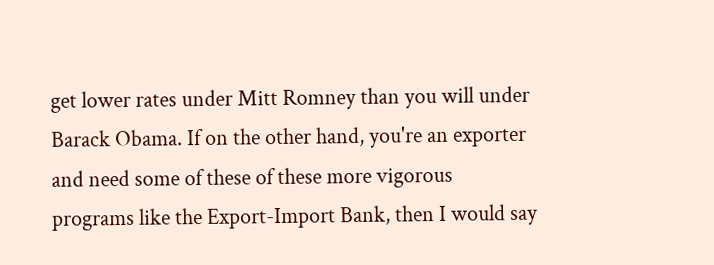get lower rates under Mitt Romney than you will under Barack Obama. If on the other hand, you're an exporter and need some of these of these more vigorous programs like the Export-Import Bank, then I would say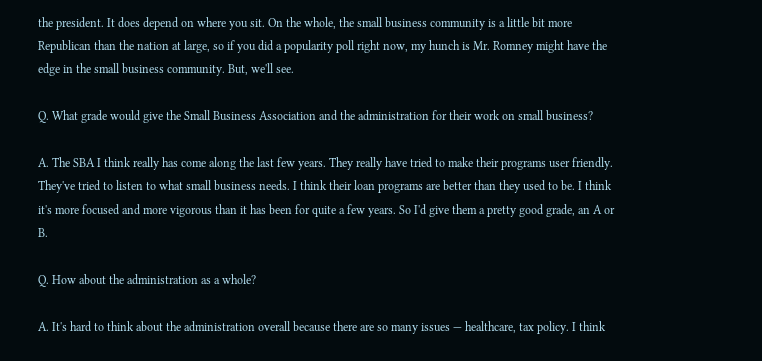the president. It does depend on where you sit. On the whole, the small business community is a little bit more Republican than the nation at large, so if you did a popularity poll right now, my hunch is Mr. Romney might have the edge in the small business community. But, we'll see.

Q. What grade would give the Small Business Association and the administration for their work on small business?

A. The SBA I think really has come along the last few years. They really have tried to make their programs user friendly. They've tried to listen to what small business needs. I think their loan programs are better than they used to be. I think it's more focused and more vigorous than it has been for quite a few years. So I'd give them a pretty good grade, an A or B.

Q. How about the administration as a whole?

A. It's hard to think about the administration overall because there are so many issues — healthcare, tax policy. I think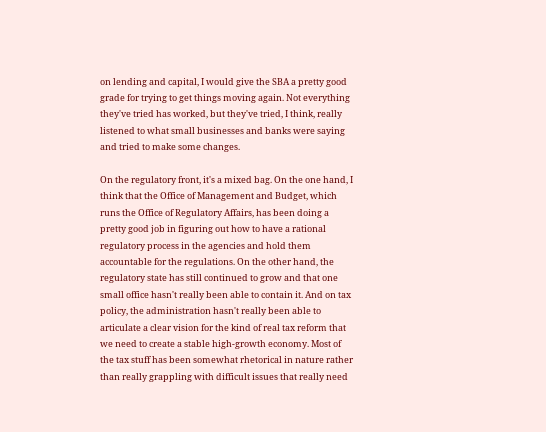on lending and capital, I would give the SBA a pretty good grade for trying to get things moving again. Not everything they've tried has worked, but they've tried, I think, really listened to what small businesses and banks were saying and tried to make some changes.

On the regulatory front, it's a mixed bag. On the one hand, I think that the Office of Management and Budget, which runs the Office of Regulatory Affairs, has been doing a pretty good job in figuring out how to have a rational regulatory process in the agencies and hold them accountable for the regulations. On the other hand, the regulatory state has still continued to grow and that one small office hasn't really been able to contain it. And on tax policy, the administration hasn't really been able to articulate a clear vision for the kind of real tax reform that we need to create a stable high-growth economy. Most of the tax stuff has been somewhat rhetorical in nature rather than really grappling with difficult issues that really need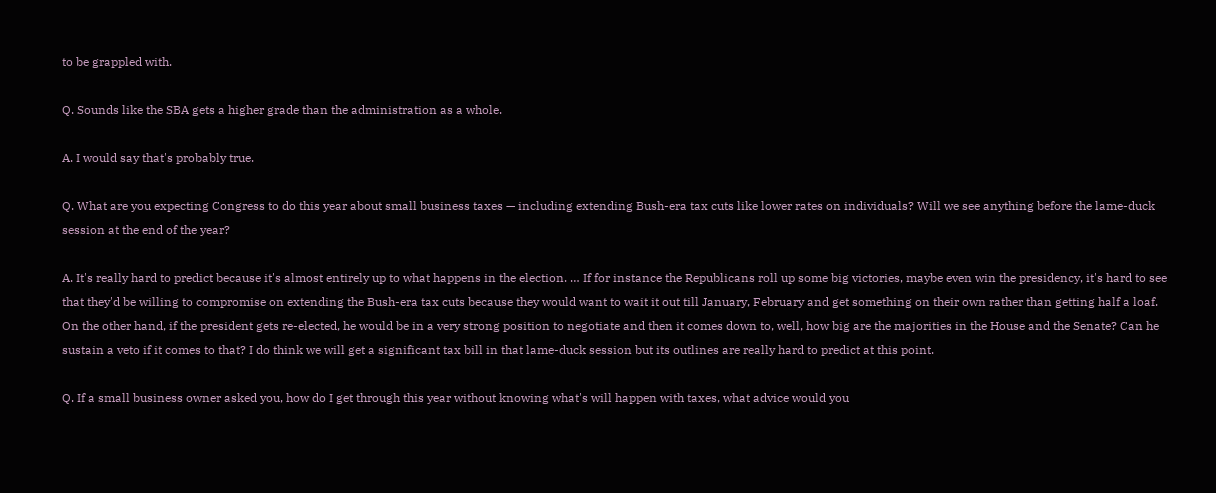to be grappled with.

Q. Sounds like the SBA gets a higher grade than the administration as a whole.

A. I would say that's probably true.

Q. What are you expecting Congress to do this year about small business taxes — including extending Bush-era tax cuts like lower rates on individuals? Will we see anything before the lame-duck session at the end of the year?

A. It's really hard to predict because it's almost entirely up to what happens in the election. … If for instance the Republicans roll up some big victories, maybe even win the presidency, it's hard to see that they'd be willing to compromise on extending the Bush-era tax cuts because they would want to wait it out till January, February and get something on their own rather than getting half a loaf. On the other hand, if the president gets re-elected, he would be in a very strong position to negotiate and then it comes down to, well, how big are the majorities in the House and the Senate? Can he sustain a veto if it comes to that? I do think we will get a significant tax bill in that lame-duck session but its outlines are really hard to predict at this point.

Q. If a small business owner asked you, how do I get through this year without knowing what's will happen with taxes, what advice would you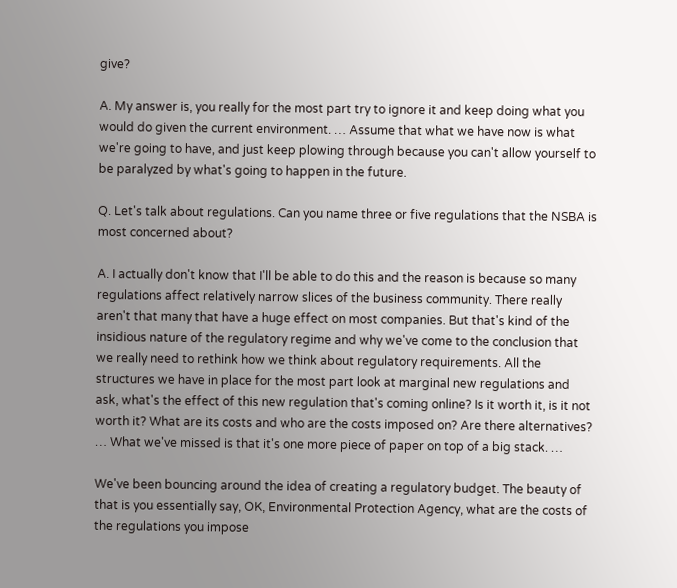give?

A. My answer is, you really for the most part try to ignore it and keep doing what you would do given the current environment. … Assume that what we have now is what we're going to have, and just keep plowing through because you can't allow yourself to be paralyzed by what's going to happen in the future.

Q. Let's talk about regulations. Can you name three or five regulations that the NSBA is most concerned about?

A. I actually don't know that I'll be able to do this and the reason is because so many regulations affect relatively narrow slices of the business community. There really aren't that many that have a huge effect on most companies. But that's kind of the insidious nature of the regulatory regime and why we've come to the conclusion that we really need to rethink how we think about regulatory requirements. All the structures we have in place for the most part look at marginal new regulations and ask, what's the effect of this new regulation that's coming online? Is it worth it, is it not worth it? What are its costs and who are the costs imposed on? Are there alternatives? … What we've missed is that it's one more piece of paper on top of a big stack. …

We've been bouncing around the idea of creating a regulatory budget. The beauty of that is you essentially say, OK, Environmental Protection Agency, what are the costs of the regulations you impose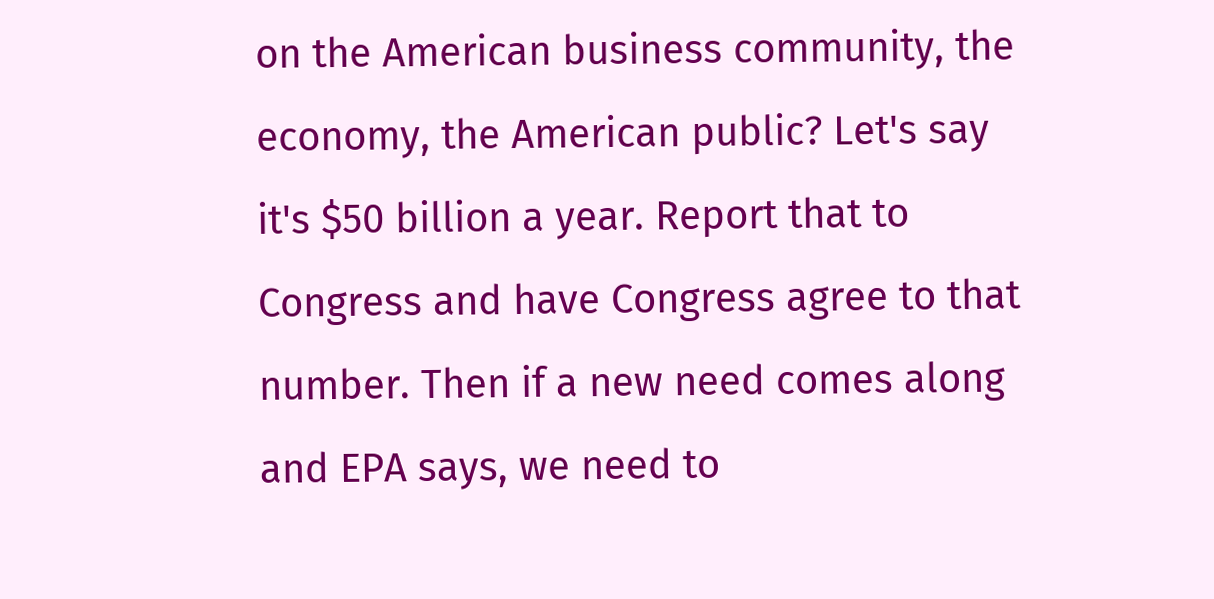on the American business community, the economy, the American public? Let's say it's $50 billion a year. Report that to Congress and have Congress agree to that number. Then if a new need comes along and EPA says, we need to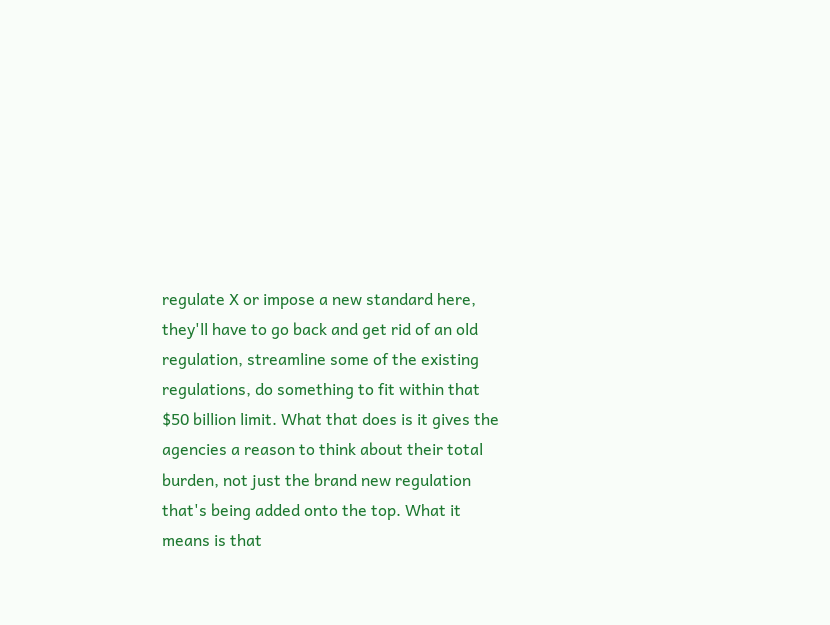regulate X or impose a new standard here, they'll have to go back and get rid of an old regulation, streamline some of the existing regulations, do something to fit within that $50 billion limit. What that does is it gives the agencies a reason to think about their total burden, not just the brand new regulation that's being added onto the top. What it means is that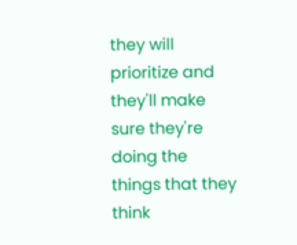they will prioritize and they'll make sure they're doing the things that they think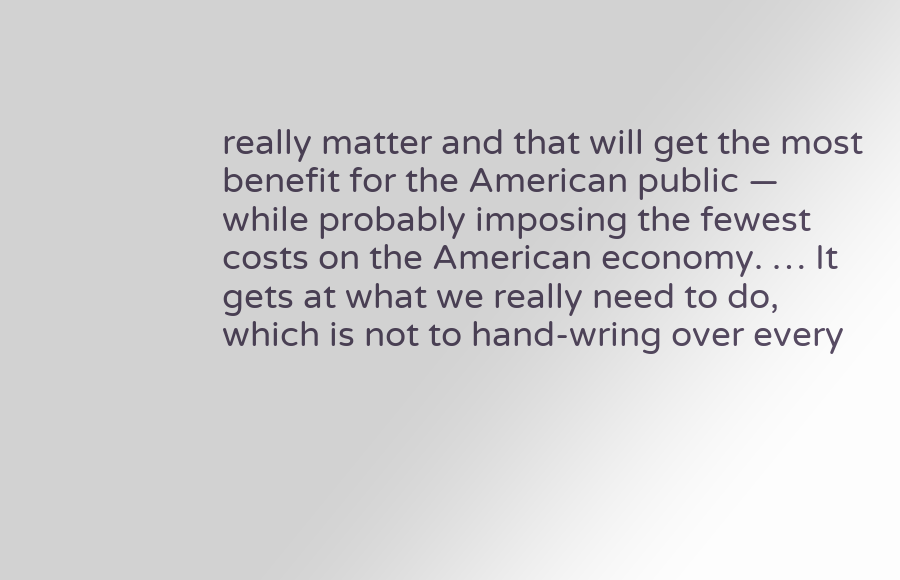really matter and that will get the most benefit for the American public — while probably imposing the fewest costs on the American economy. … It gets at what we really need to do, which is not to hand-wring over every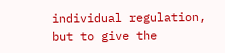individual regulation, but to give the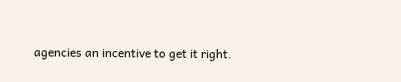agencies an incentive to get it right.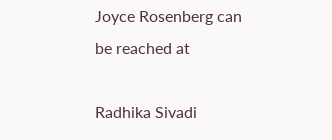Joyce Rosenberg can be reached at

Radhika Sivadi